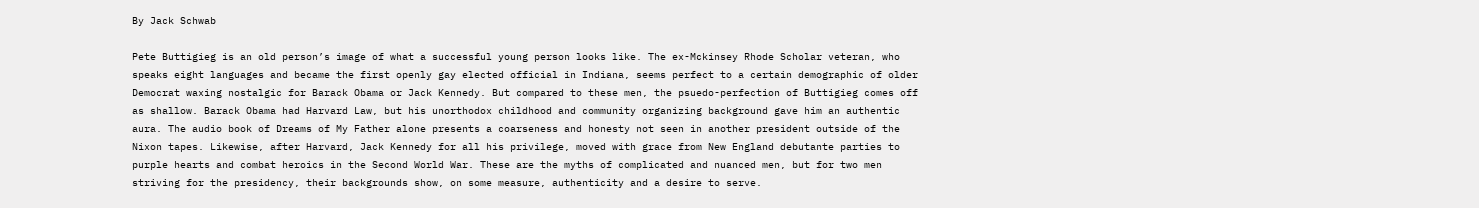By Jack Schwab

Pete Buttigieg is an old person’s image of what a successful young person looks like. The ex-Mckinsey Rhode Scholar veteran, who speaks eight languages and became the first openly gay elected official in Indiana, seems perfect to a certain demographic of older Democrat waxing nostalgic for Barack Obama or Jack Kennedy. But compared to these men, the psuedo-perfection of Buttigieg comes off as shallow. Barack Obama had Harvard Law, but his unorthodox childhood and community organizing background gave him an authentic aura. The audio book of Dreams of My Father alone presents a coarseness and honesty not seen in another president outside of the Nixon tapes. Likewise, after Harvard, Jack Kennedy for all his privilege, moved with grace from New England debutante parties to purple hearts and combat heroics in the Second World War. These are the myths of complicated and nuanced men, but for two men striving for the presidency, their backgrounds show, on some measure, authenticity and a desire to serve.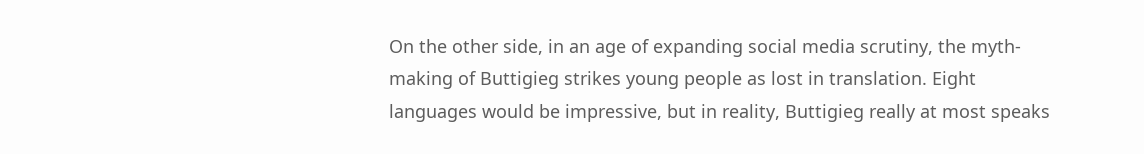On the other side, in an age of expanding social media scrutiny, the myth-making of Buttigieg strikes young people as lost in translation. Eight languages would be impressive, but in reality, Buttigieg really at most speaks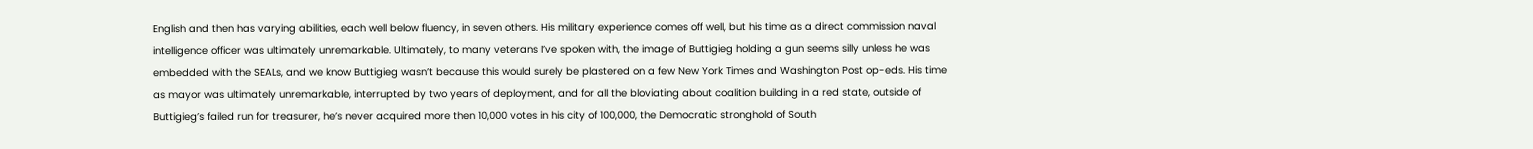English and then has varying abilities, each well below fluency, in seven others. His military experience comes off well, but his time as a direct commission naval intelligence officer was ultimately unremarkable. Ultimately, to many veterans I’ve spoken with, the image of Buttigieg holding a gun seems silly unless he was embedded with the SEALs, and we know Buttigieg wasn’t because this would surely be plastered on a few New York Times and Washington Post op-eds. His time as mayor was ultimately unremarkable, interrupted by two years of deployment, and for all the bloviating about coalition building in a red state, outside of Buttigieg’s failed run for treasurer, he’s never acquired more then 10,000 votes in his city of 100,000, the Democratic stronghold of South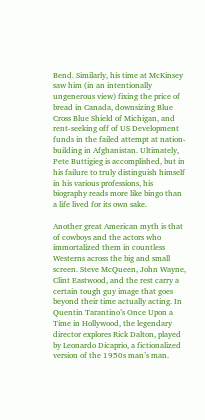Bend. Similarly, his time at McKinsey saw him (in an intentionally ungenerous view) fixing the price of bread in Canada, downsizing Blue Cross Blue Shield of Michigan, and rent-seeking off of US Development funds in the failed attempt at nation-building in Afghanistan. Ultimately, Pete Buttigieg is accomplished, but in his failure to truly distinguish himself in his various professions, his biography reads more like bingo than a life lived for its own sake.

Another great American myth is that of cowboys and the actors who immortalized them in countless Westerns across the big and small screen. Steve McQueen, John Wayne, Clint Eastwood, and the rest carry a certain tough guy image that goes beyond their time actually acting. In Quentin Tarantino’s Once Upon a Time in Hollywood, the legendary director explores Rick Dalton, played by Leonardo Dicaprio, a fictionalized version of the 1950s man’s man.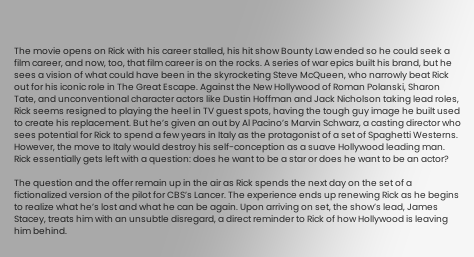The movie opens on Rick with his career stalled, his hit show Bounty Law ended so he could seek a film career, and now, too, that film career is on the rocks. A series of war epics built his brand, but he sees a vision of what could have been in the skyrocketing Steve McQueen, who narrowly beat Rick out for his iconic role in The Great Escape. Against the New Hollywood of Roman Polanski, Sharon Tate, and unconventional character actors like Dustin Hoffman and Jack Nicholson taking lead roles, Rick seems resigned to playing the heel in TV guest spots, having the tough guy image he built used to create his replacement. But he’s given an out by Al Pacino’s Marvin Schwarz, a casting director who sees potential for Rick to spend a few years in Italy as the protagonist of a set of Spaghetti Westerns. However, the move to Italy would destroy his self-conception as a suave Hollywood leading man. Rick essentially gets left with a question: does he want to be a star or does he want to be an actor?

The question and the offer remain up in the air as Rick spends the next day on the set of a fictionalized version of the pilot for CBS’s Lancer. The experience ends up renewing Rick as he begins to realize what he’s lost and what he can be again. Upon arriving on set, the show’s lead, James Stacey, treats him with an unsubtle disregard, a direct reminder to Rick of how Hollywood is leaving him behind.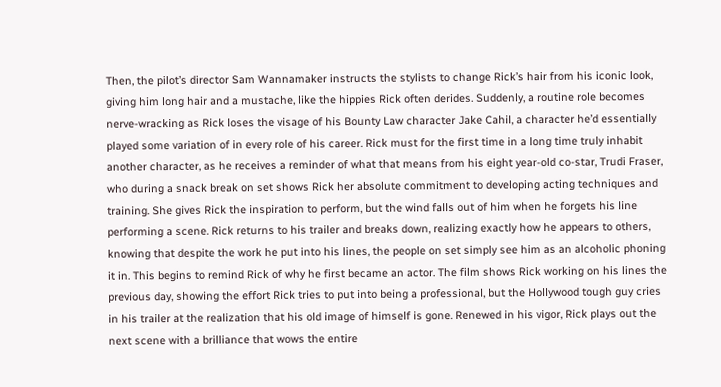Then, the pilot’s director Sam Wannamaker instructs the stylists to change Rick’s hair from his iconic look, giving him long hair and a mustache, like the hippies Rick often derides. Suddenly, a routine role becomes nerve-wracking as Rick loses the visage of his Bounty Law character Jake Cahil, a character he’d essentially played some variation of in every role of his career. Rick must for the first time in a long time truly inhabit another character, as he receives a reminder of what that means from his eight year-old co-star, Trudi Fraser, who during a snack break on set shows Rick her absolute commitment to developing acting techniques and training. She gives Rick the inspiration to perform, but the wind falls out of him when he forgets his line performing a scene. Rick returns to his trailer and breaks down, realizing exactly how he appears to others, knowing that despite the work he put into his lines, the people on set simply see him as an alcoholic phoning it in. This begins to remind Rick of why he first became an actor. The film shows Rick working on his lines the previous day, showing the effort Rick tries to put into being a professional, but the Hollywood tough guy cries in his trailer at the realization that his old image of himself is gone. Renewed in his vigor, Rick plays out the next scene with a brilliance that wows the entire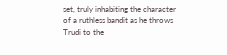set, truly inhabiting the character of a ruthless bandit as he throws Trudi to the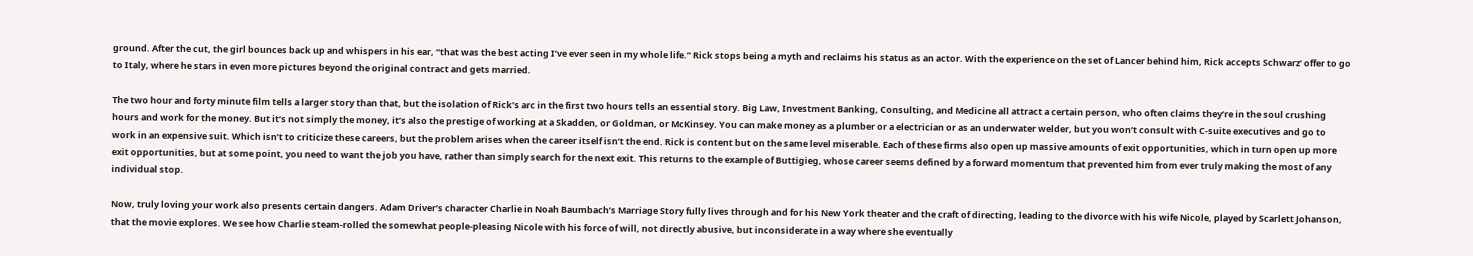ground. After the cut, the girl bounces back up and whispers in his ear, “that was the best acting I’ve ever seen in my whole life.” Rick stops being a myth and reclaims his status as an actor. With the experience on the set of Lancer behind him, Rick accepts Schwarz’ offer to go to Italy, where he stars in even more pictures beyond the original contract and gets married.

The two hour and forty minute film tells a larger story than that, but the isolation of Rick’s arc in the first two hours tells an essential story. Big Law, Investment Banking, Consulting, and Medicine all attract a certain person, who often claims they’re in the soul crushing hours and work for the money. But it’s not simply the money, it’s also the prestige of working at a Skadden, or Goldman, or McKinsey. You can make money as a plumber or a electrician or as an underwater welder, but you won’t consult with C-suite executives and go to work in an expensive suit. Which isn’t to criticize these careers, but the problem arises when the career itself isn’t the end. Rick is content but on the same level miserable. Each of these firms also open up massive amounts of exit opportunities, which in turn open up more exit opportunities, but at some point, you need to want the job you have, rather than simply search for the next exit. This returns to the example of Buttigieg, whose career seems defined by a forward momentum that prevented him from ever truly making the most of any individual stop.

Now, truly loving your work also presents certain dangers. Adam Driver’s character Charlie in Noah Baumbach’s Marriage Story fully lives through and for his New York theater and the craft of directing, leading to the divorce with his wife Nicole, played by Scarlett Johanson, that the movie explores. We see how Charlie steam-rolled the somewhat people-pleasing Nicole with his force of will, not directly abusive, but inconsiderate in a way where she eventually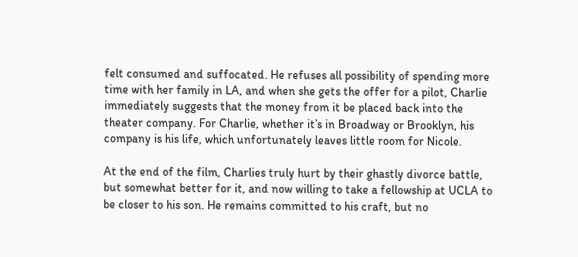felt consumed and suffocated. He refuses all possibility of spending more time with her family in LA, and when she gets the offer for a pilot, Charlie immediately suggests that the money from it be placed back into the theater company. For Charlie, whether it’s in Broadway or Brooklyn, his company is his life, which unfortunately leaves little room for Nicole.

At the end of the film, Charlies truly hurt by their ghastly divorce battle, but somewhat better for it, and now willing to take a fellowship at UCLA to be closer to his son. He remains committed to his craft, but no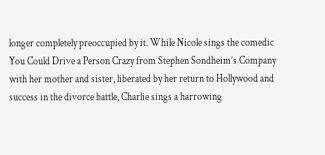longer completely preoccupied by it. While Nicole sings the comedic You Could Drive a Person Crazy from Stephen Sondheim’s Company with her mother and sister, liberated by her return to Hollywood and success in the divorce battle, Charlie sings a harrowing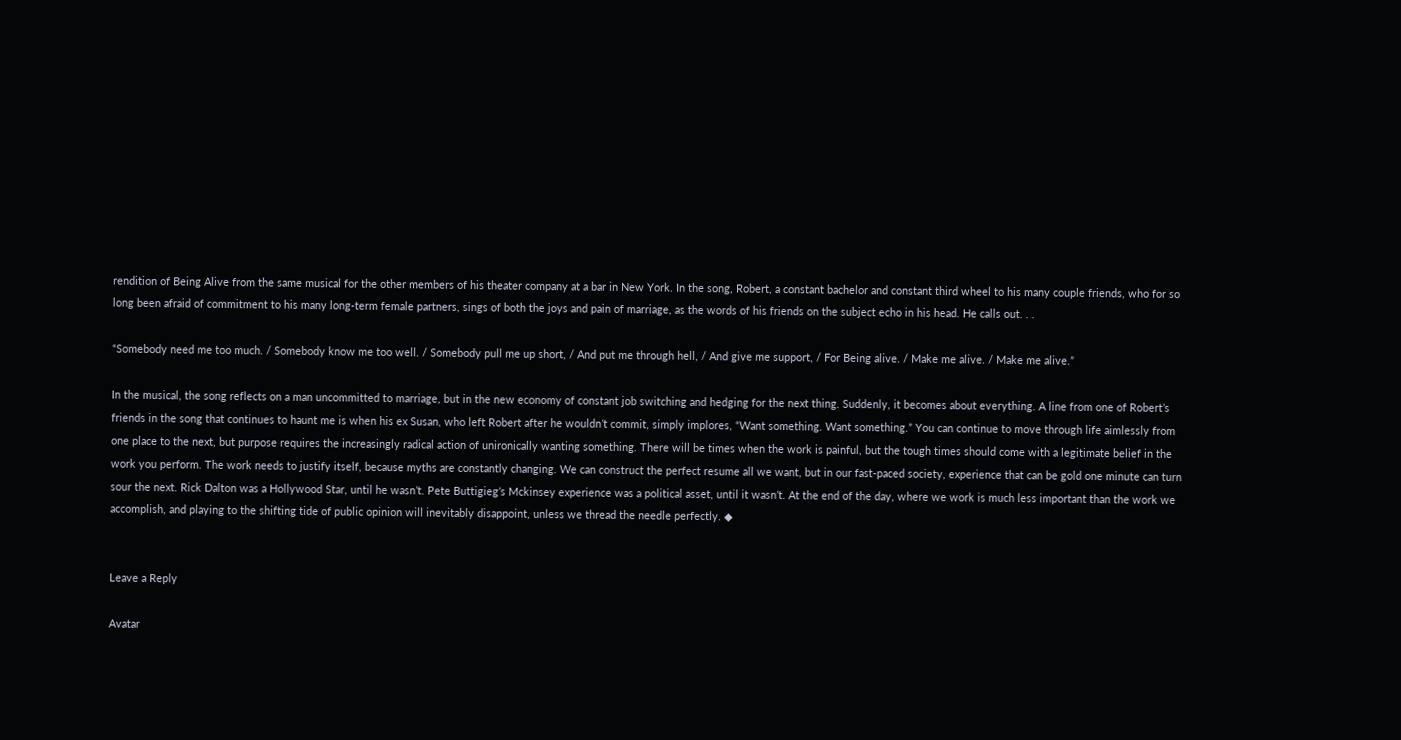rendition of Being Alive from the same musical for the other members of his theater company at a bar in New York. In the song, Robert, a constant bachelor and constant third wheel to his many couple friends, who for so long been afraid of commitment to his many long-term female partners, sings of both the joys and pain of marriage, as the words of his friends on the subject echo in his head. He calls out. . .

“Somebody need me too much. / Somebody know me too well. / Somebody pull me up short, / And put me through hell, / And give me support, / For Being alive. / Make me alive. / Make me alive.”

In the musical, the song reflects on a man uncommitted to marriage, but in the new economy of constant job switching and hedging for the next thing. Suddenly, it becomes about everything. A line from one of Robert’s friends in the song that continues to haunt me is when his ex Susan, who left Robert after he wouldn’t commit, simply implores, “Want something. Want something.” You can continue to move through life aimlessly from one place to the next, but purpose requires the increasingly radical action of unironically wanting something. There will be times when the work is painful, but the tough times should come with a legitimate belief in the work you perform. The work needs to justify itself, because myths are constantly changing. We can construct the perfect resume all we want, but in our fast-paced society, experience that can be gold one minute can turn sour the next. Rick Dalton was a Hollywood Star, until he wasn’t. Pete Buttigieg’s Mckinsey experience was a political asset, until it wasn’t. At the end of the day, where we work is much less important than the work we accomplish, and playing to the shifting tide of public opinion will inevitably disappoint, unless we thread the needle perfectly. ◆


Leave a Reply

Avatar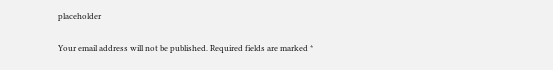placeholder

Your email address will not be published. Required fields are marked *